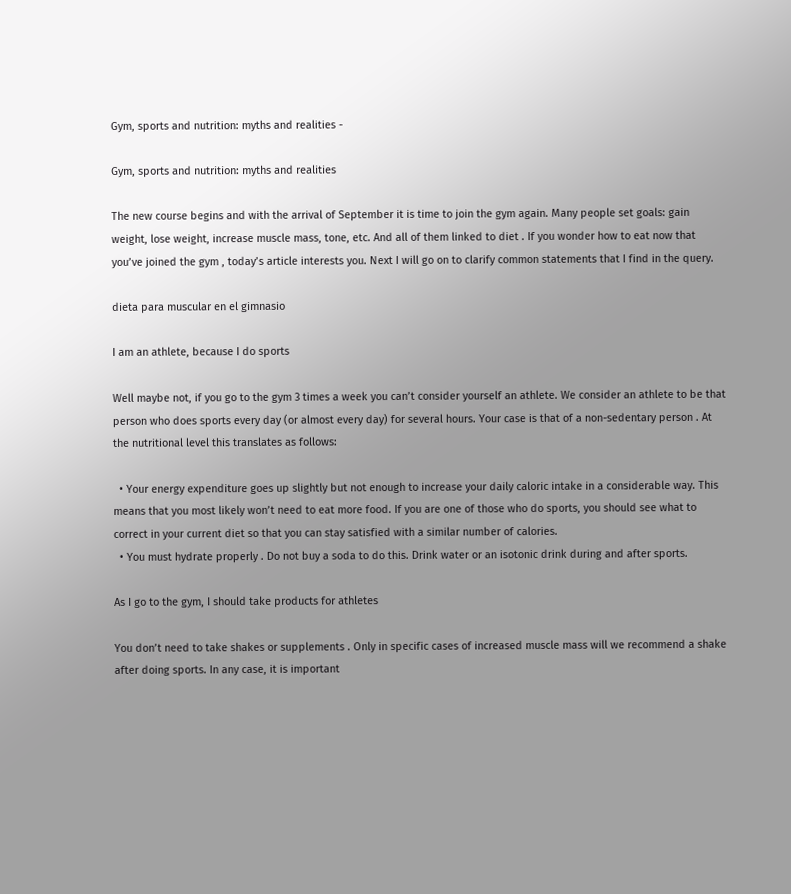Gym, sports and nutrition: myths and realities -

Gym, sports and nutrition: myths and realities

The new course begins and with the arrival of September it is time to join the gym again. Many people set goals: gain weight, lose weight, increase muscle mass, tone, etc. And all of them linked to diet . If you wonder how to eat now that you’ve joined the gym , today’s article interests you. Next I will go on to clarify common statements that I find in the query.

dieta para muscular en el gimnasio

I am an athlete, because I do sports

Well maybe not, if you go to the gym 3 times a week you can’t consider yourself an athlete. We consider an athlete to be that person who does sports every day (or almost every day) for several hours. Your case is that of a non-sedentary person . At the nutritional level this translates as follows:

  • Your energy expenditure goes up slightly but not enough to increase your daily caloric intake in a considerable way. This means that you most likely won’t need to eat more food. If you are one of those who do sports, you should see what to correct in your current diet so that you can stay satisfied with a similar number of calories.
  • You must hydrate properly . Do not buy a soda to do this. Drink water or an isotonic drink during and after sports.

As I go to the gym, I should take products for athletes

You don’t need to take shakes or supplements . Only in specific cases of increased muscle mass will we recommend a shake after doing sports. In any case, it is important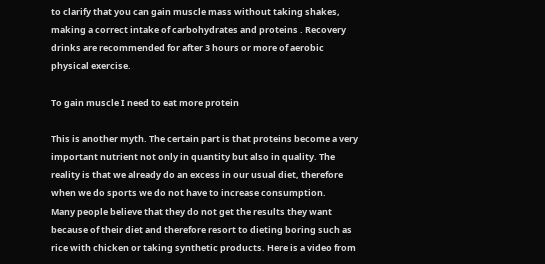to clarify that you can gain muscle mass without taking shakes, making a correct intake of carbohydrates and proteins . Recovery drinks are recommended for after 3 hours or more of aerobic physical exercise.

To gain muscle I need to eat more protein

This is another myth. The certain part is that proteins become a very important nutrient not only in quantity but also in quality. The reality is that we already do an excess in our usual diet, therefore when we do sports we do not have to increase consumption.
Many people believe that they do not get the results they want because of their diet and therefore resort to dieting boring such as rice with chicken or taking synthetic products. Here is a video from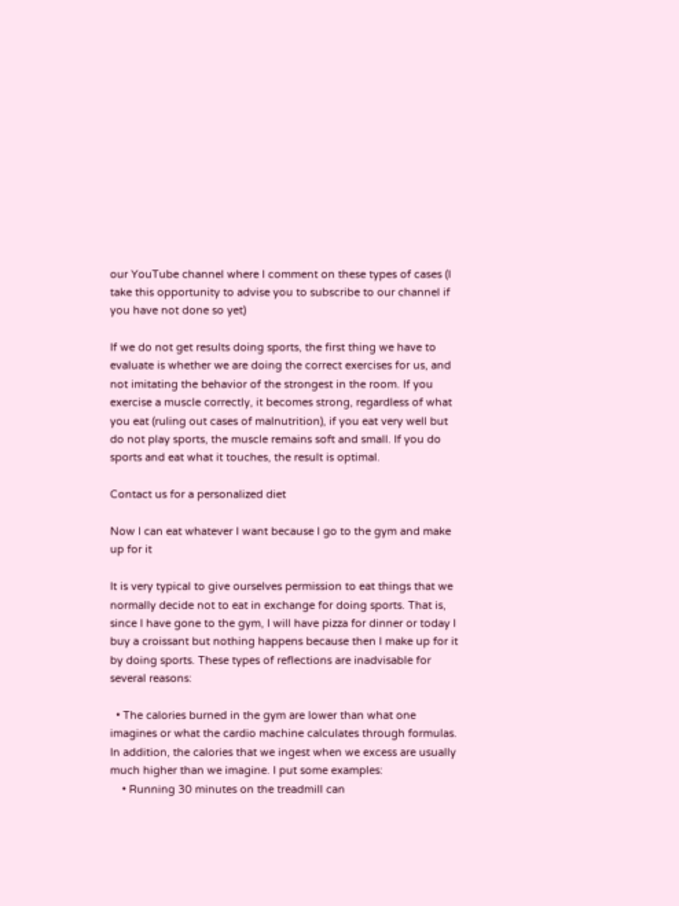our YouTube channel where I comment on these types of cases (I take this opportunity to advise you to subscribe to our channel if you have not done so yet)

If we do not get results doing sports, the first thing we have to evaluate is whether we are doing the correct exercises for us, and not imitating the behavior of the strongest in the room. If you exercise a muscle correctly, it becomes strong, regardless of what you eat (ruling out cases of malnutrition), if you eat very well but do not play sports, the muscle remains soft and small. If you do sports and eat what it touches, the result is optimal.

Contact us for a personalized diet

Now I can eat whatever I want because I go to the gym and make up for it

It is very typical to give ourselves permission to eat things that we normally decide not to eat in exchange for doing sports. That is, since I have gone to the gym, I will have pizza for dinner or today I buy a croissant but nothing happens because then I make up for it by doing sports. These types of reflections are inadvisable for several reasons:

  • The calories burned in the gym are lower than what one imagines or what the cardio machine calculates through formulas. In addition, the calories that we ingest when we excess are usually much higher than we imagine. I put some examples:
    • Running 30 minutes on the treadmill can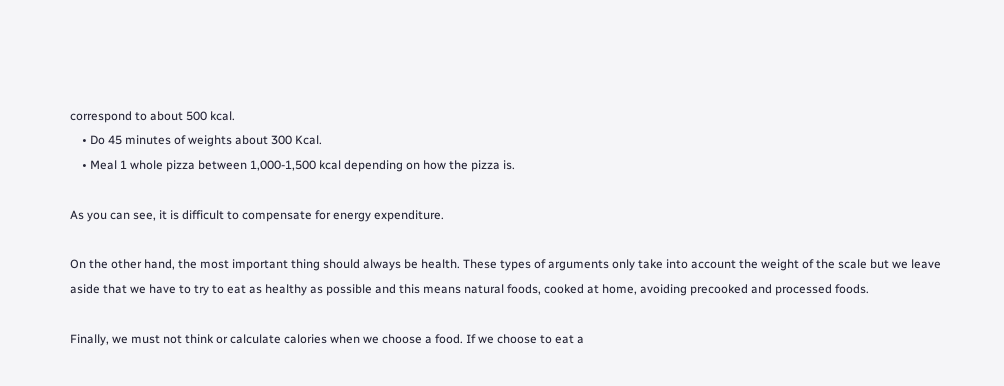correspond to about 500 kcal.
    • Do 45 minutes of weights about 300 Kcal.
    • Meal 1 whole pizza between 1,000-1,500 kcal depending on how the pizza is.

As you can see, it is difficult to compensate for energy expenditure.

On the other hand, the most important thing should always be health. These types of arguments only take into account the weight of the scale but we leave aside that we have to try to eat as healthy as possible and this means natural foods, cooked at home, avoiding precooked and processed foods.

Finally, we must not think or calculate calories when we choose a food. If we choose to eat a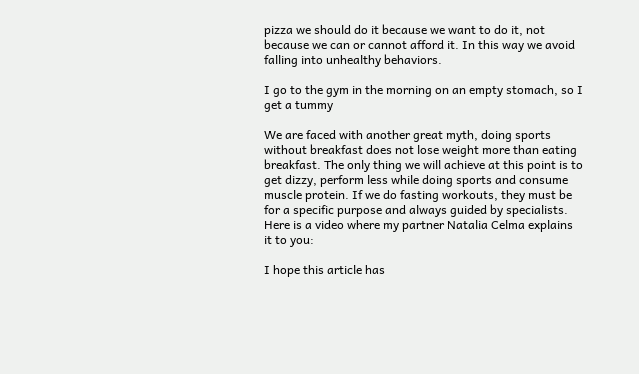pizza we should do it because we want to do it, not because we can or cannot afford it. In this way we avoid falling into unhealthy behaviors.

I go to the gym in the morning on an empty stomach, so I get a tummy

We are faced with another great myth, doing sports without breakfast does not lose weight more than eating breakfast. The only thing we will achieve at this point is to get dizzy, perform less while doing sports and consume muscle protein. If we do fasting workouts, they must be for a specific purpose and always guided by specialists. Here is a video where my partner Natalia Celma explains it to you:

I hope this article has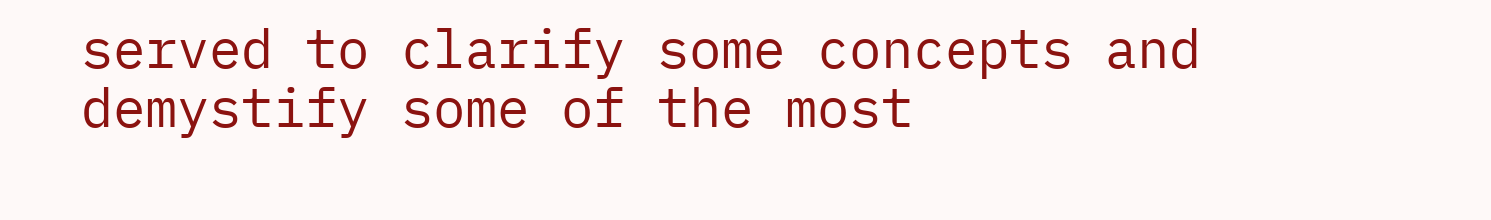served to clarify some concepts and demystify some of the most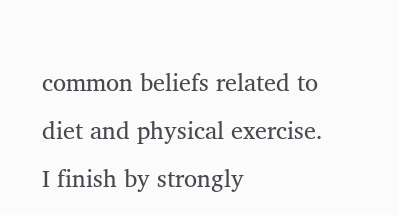common beliefs related to diet and physical exercise. I finish by strongly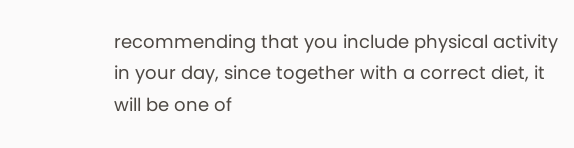recommending that you include physical activity in your day, since together with a correct diet, it will be one of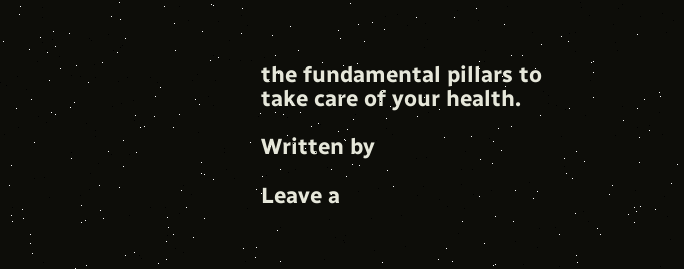the fundamental pillars to take care of your health.

Written by

Leave a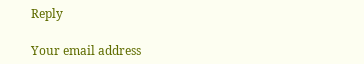Reply

Your email address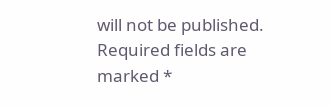will not be published. Required fields are marked *